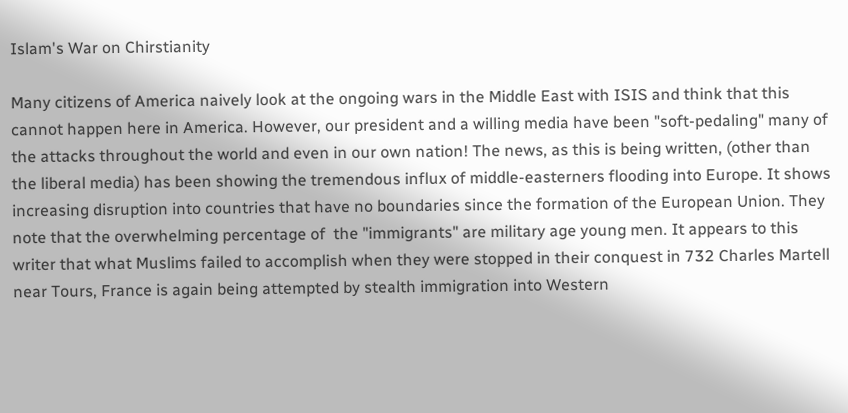Islam's War on Chirstianity

Many citizens of America naively look at the ongoing wars in the Middle East with ISIS and think that this cannot happen here in America. However, our president and a willing media have been "soft-pedaling" many of the attacks throughout the world and even in our own nation! The news, as this is being written, (other than the liberal media) has been showing the tremendous influx of middle-easterners flooding into Europe. It shows increasing disruption into countries that have no boundaries since the formation of the European Union. They note that the overwhelming percentage of  the "immigrants" are military age young men. It appears to this writer that what Muslims failed to accomplish when they were stopped in their conquest in 732 Charles Martell near Tours, France is again being attempted by stealth immigration into Western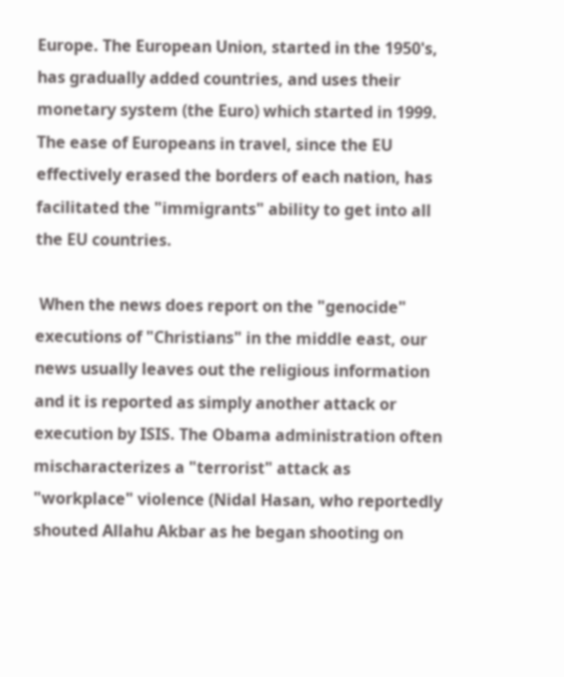Europe. The European Union, started in the 1950's, has gradually added countries, and uses their monetary system (the Euro) which started in 1999. The ease of Europeans in travel, since the EU effectively erased the borders of each nation, has facilitated the "immigrants" ability to get into all the EU countries.

 When the news does report on the "genocide" executions of "Christians" in the middle east, our news usually leaves out the religious information and it is reported as simply another attack or execution by ISIS. The Obama administration often mischaracterizes a "terrorist" attack as "workplace" violence (Nidal Hasan, who reportedly shouted Allahu Akbar as he began shooting on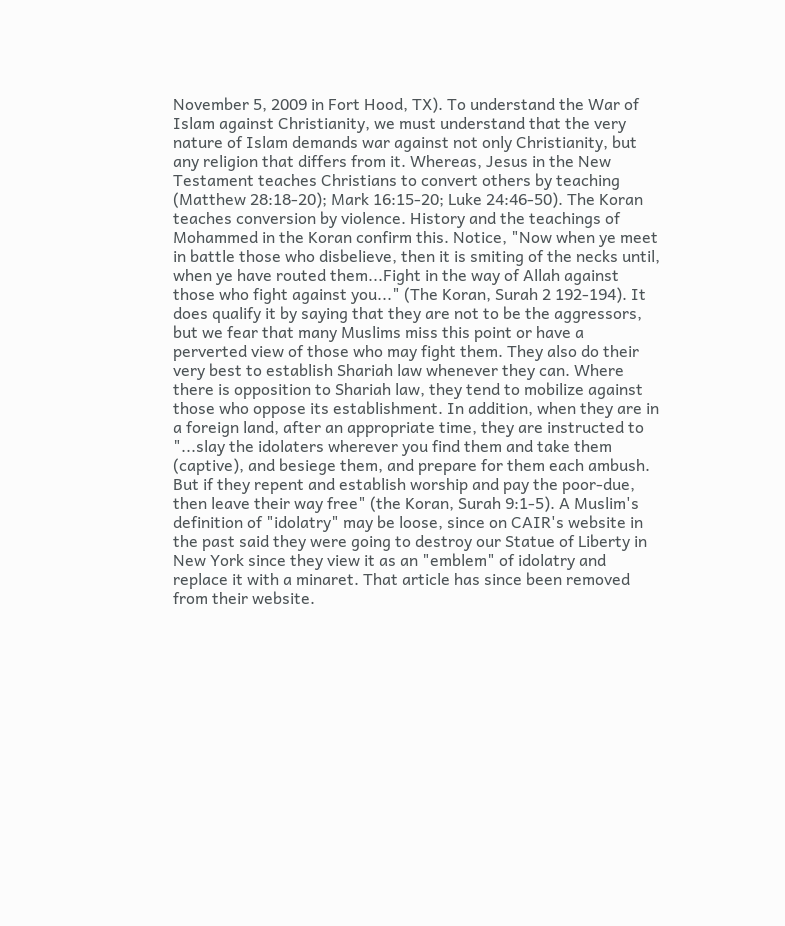November 5, 2009 in Fort Hood, TX). To understand the War of Islam against Christianity, we must understand that the very nature of Islam demands war against not only Christianity, but any religion that differs from it. Whereas, Jesus in the New Testament teaches Christians to convert others by teaching (Matthew 28:18-20); Mark 16:15-20; Luke 24:46-50). The Koran teaches conversion by violence. History and the teachings of Mohammed in the Koran confirm this. Notice, "Now when ye meet in battle those who disbelieve, then it is smiting of the necks until, when ye have routed them...Fight in the way of Allah against those who fight against you..." (The Koran, Surah 2 192-194). It does qualify it by saying that they are not to be the aggressors, but we fear that many Muslims miss this point or have a perverted view of those who may fight them. They also do their very best to establish Shariah law whenever they can. Where there is opposition to Shariah law, they tend to mobilize against those who oppose its establishment. In addition, when they are in a foreign land, after an appropriate time, they are instructed to "...slay the idolaters wherever you find them and take them (captive), and besiege them, and prepare for them each ambush. But if they repent and establish worship and pay the poor-due, then leave their way free" (the Koran, Surah 9:1-5). A Muslim's definition of "idolatry" may be loose, since on CAIR's website in the past said they were going to destroy our Statue of Liberty in New York since they view it as an "emblem" of idolatry and replace it with a minaret. That article has since been removed from their website.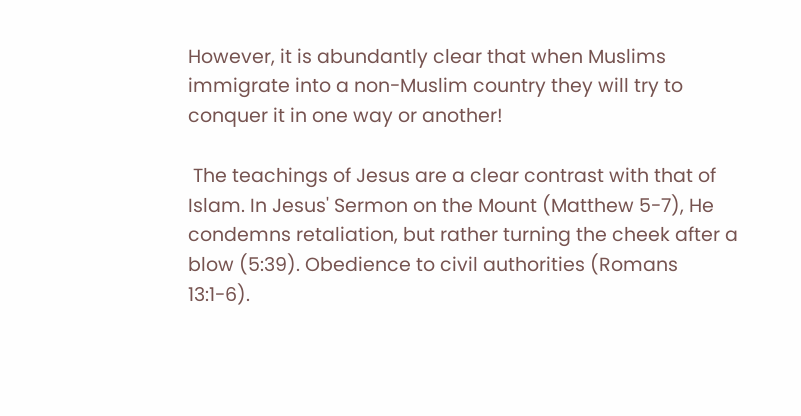However, it is abundantly clear that when Muslims immigrate into a non-Muslim country they will try to conquer it in one way or another!

 The teachings of Jesus are a clear contrast with that of Islam. In Jesus' Sermon on the Mount (Matthew 5-7), He condemns retaliation, but rather turning the cheek after a blow (5:39). Obedience to civil authorities (Romans 13:1-6).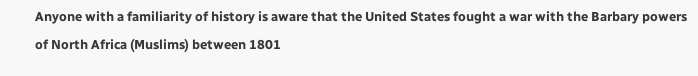Anyone with a familiarity of history is aware that the United States fought a war with the Barbary powers of North Africa (Muslims) between 1801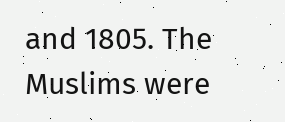and 1805. The Muslims were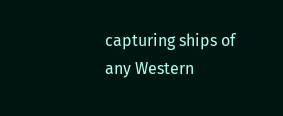capturing ships of any Western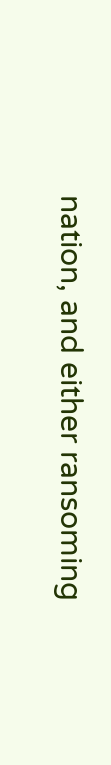nation, and either ransoming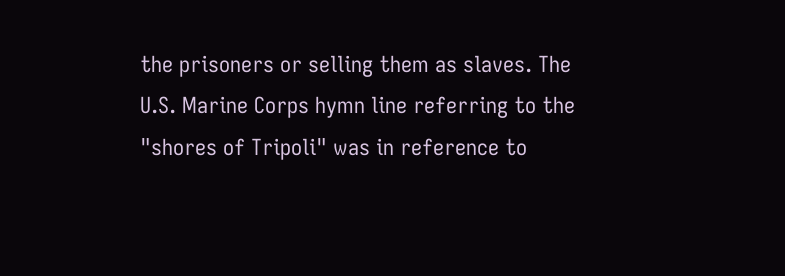the prisoners or selling them as slaves. The U.S. Marine Corps hymn line referring to the "shores of Tripoli" was in reference to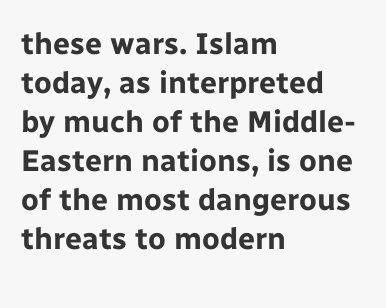these wars. Islam today, as interpreted by much of the Middle-Eastern nations, is one of the most dangerous threats to modern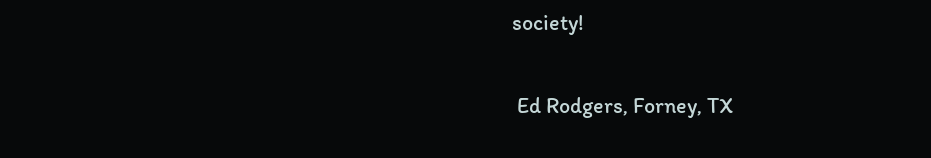society!

 Ed Rodgers, Forney, TX